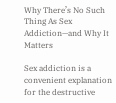Why There’s No Such Thing As Sex Addiction—and Why It Matters

Sex addiction is a convenient explanation for the destructive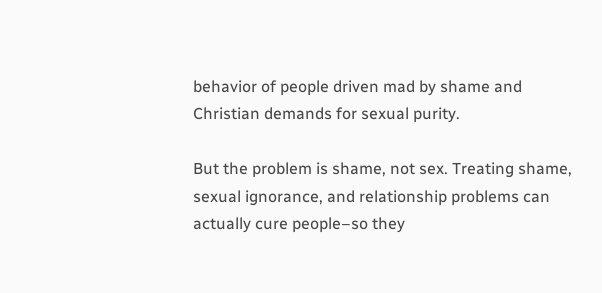behavior of people driven mad by shame and Christian demands for sexual purity.

But the problem is shame, not sex. Treating shame, sexual ignorance, and relationship problems can actually cure people–so they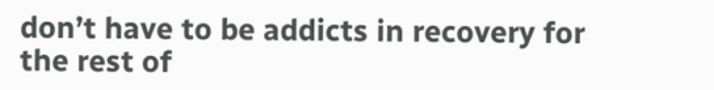don’t have to be addicts in recovery for the rest of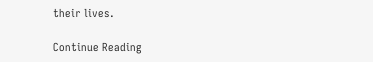their lives.

Continue Reading